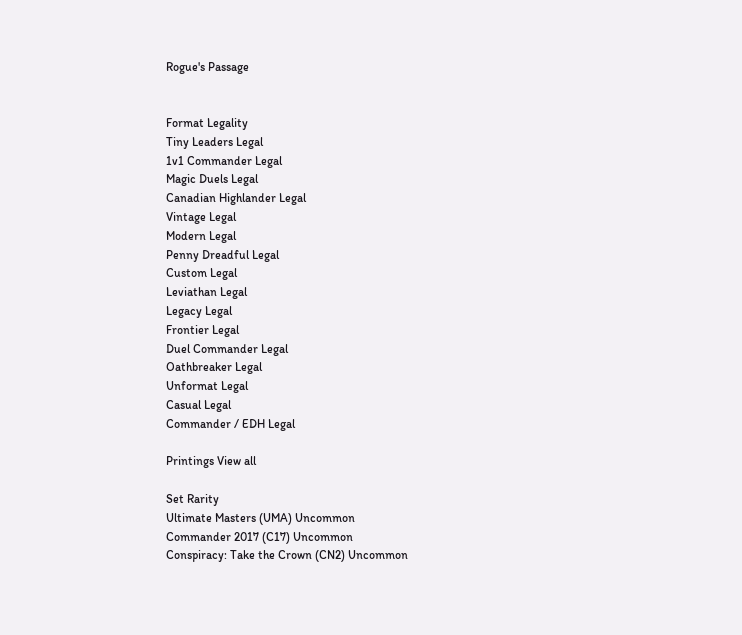Rogue's Passage


Format Legality
Tiny Leaders Legal
1v1 Commander Legal
Magic Duels Legal
Canadian Highlander Legal
Vintage Legal
Modern Legal
Penny Dreadful Legal
Custom Legal
Leviathan Legal
Legacy Legal
Frontier Legal
Duel Commander Legal
Oathbreaker Legal
Unformat Legal
Casual Legal
Commander / EDH Legal

Printings View all

Set Rarity
Ultimate Masters (UMA) Uncommon
Commander 2017 (C17) Uncommon
Conspiracy: Take the Crown (CN2) Uncommon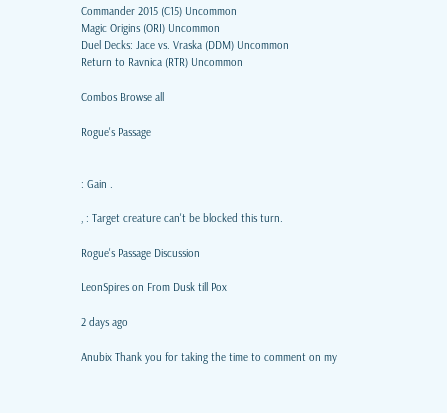Commander 2015 (C15) Uncommon
Magic Origins (ORI) Uncommon
Duel Decks: Jace vs. Vraska (DDM) Uncommon
Return to Ravnica (RTR) Uncommon

Combos Browse all

Rogue's Passage


: Gain .

, : Target creature can't be blocked this turn.

Rogue's Passage Discussion

LeonSpires on From Dusk till Pox

2 days ago

Anubix Thank you for taking the time to comment on my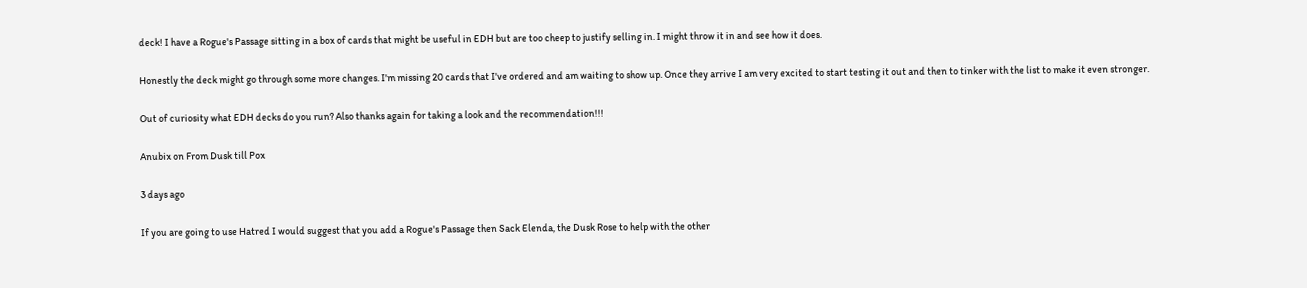deck! I have a Rogue's Passage sitting in a box of cards that might be useful in EDH but are too cheep to justify selling in. I might throw it in and see how it does.

Honestly the deck might go through some more changes. I'm missing 20 cards that I've ordered and am waiting to show up. Once they arrive I am very excited to start testing it out and then to tinker with the list to make it even stronger.

Out of curiosity what EDH decks do you run? Also thanks again for taking a look and the recommendation!!!

Anubix on From Dusk till Pox

3 days ago

If you are going to use Hatred I would suggest that you add a Rogue's Passage then Sack Elenda, the Dusk Rose to help with the other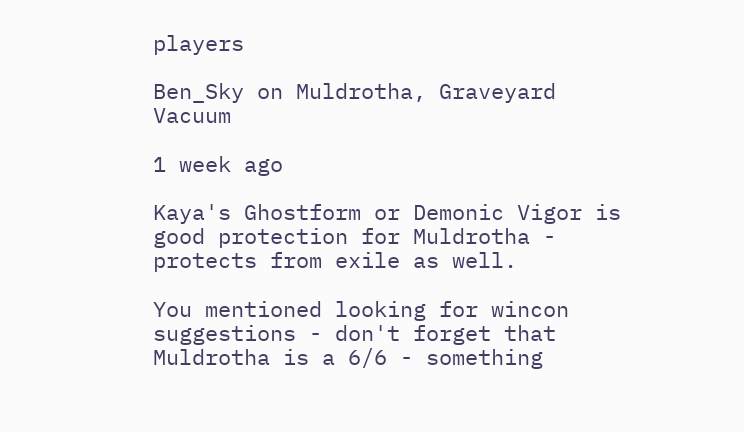players

Ben_Sky on Muldrotha, Graveyard Vacuum

1 week ago

Kaya's Ghostform or Demonic Vigor is good protection for Muldrotha - protects from exile as well.

You mentioned looking for wincon suggestions - don't forget that Muldrotha is a 6/6 - something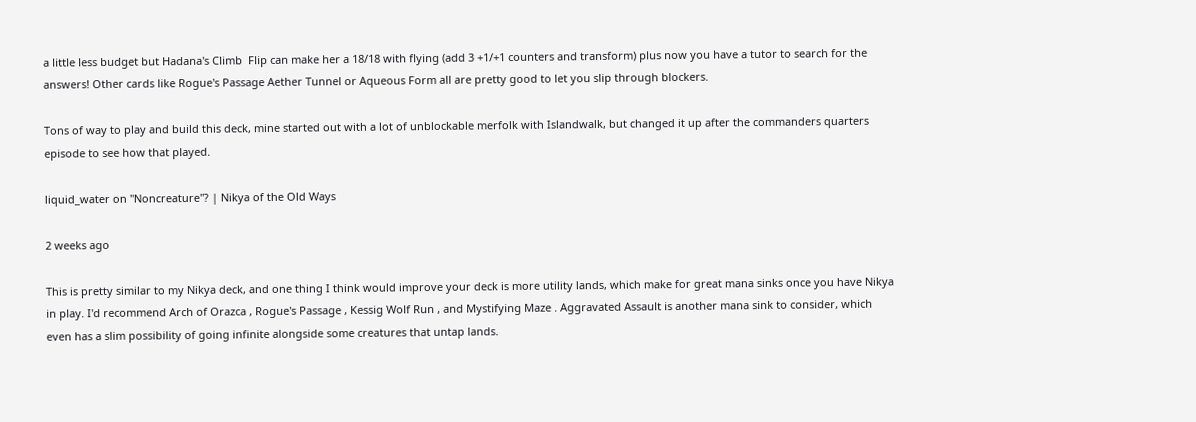a little less budget but Hadana's Climb  Flip can make her a 18/18 with flying (add 3 +1/+1 counters and transform) plus now you have a tutor to search for the answers! Other cards like Rogue's Passage Aether Tunnel or Aqueous Form all are pretty good to let you slip through blockers.

Tons of way to play and build this deck, mine started out with a lot of unblockable merfolk with Islandwalk, but changed it up after the commanders quarters episode to see how that played.

liquid_water on "Noncreature"? | Nikya of the Old Ways

2 weeks ago

This is pretty similar to my Nikya deck, and one thing I think would improve your deck is more utility lands, which make for great mana sinks once you have Nikya in play. I'd recommend Arch of Orazca , Rogue's Passage , Kessig Wolf Run , and Mystifying Maze . Aggravated Assault is another mana sink to consider, which even has a slim possibility of going infinite alongside some creatures that untap lands.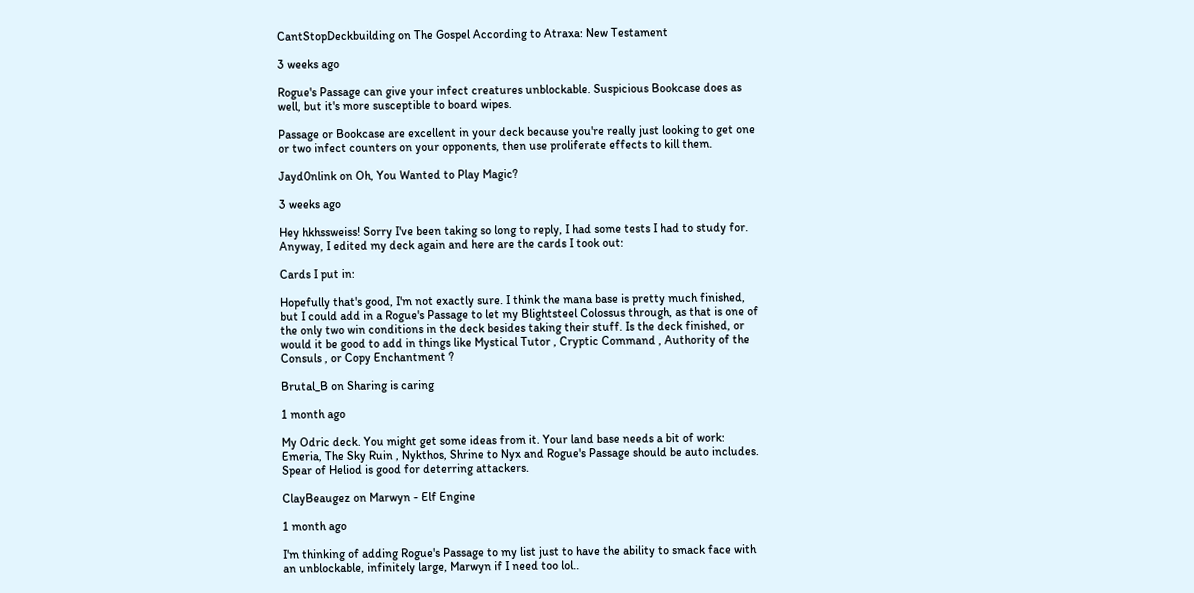CantStopDeckbuilding on The Gospel According to Atraxa: New Testament

3 weeks ago

Rogue's Passage can give your infect creatures unblockable. Suspicious Bookcase does as well, but it's more susceptible to board wipes.

Passage or Bookcase are excellent in your deck because you're really just looking to get one or two infect counters on your opponents, then use proliferate effects to kill them.

Jayd0nlink on Oh, You Wanted to Play Magic?

3 weeks ago

Hey hkhssweiss! Sorry I've been taking so long to reply, I had some tests I had to study for. Anyway, I edited my deck again and here are the cards I took out:

Cards I put in:

Hopefully that's good, I'm not exactly sure. I think the mana base is pretty much finished, but I could add in a Rogue's Passage to let my Blightsteel Colossus through, as that is one of the only two win conditions in the deck besides taking their stuff. Is the deck finished, or would it be good to add in things like Mystical Tutor , Cryptic Command , Authority of the Consuls , or Copy Enchantment ?

Brutal_B on Sharing is caring

1 month ago

My Odric deck. You might get some ideas from it. Your land base needs a bit of work: Emeria, The Sky Ruin , Nykthos, Shrine to Nyx and Rogue's Passage should be auto includes. Spear of Heliod is good for deterring attackers.

ClayBeaugez on Marwyn - Elf Engine

1 month ago

I'm thinking of adding Rogue's Passage to my list just to have the ability to smack face with an unblockable, infinitely large, Marwyn if I need too lol..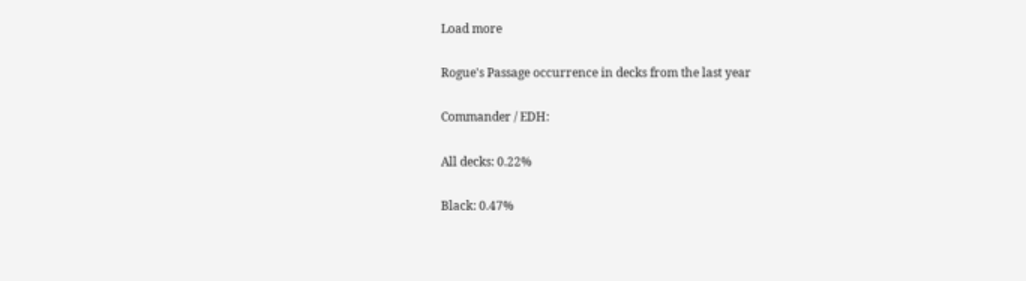Load more

Rogue's Passage occurrence in decks from the last year

Commander / EDH:

All decks: 0.22%

Black: 0.47%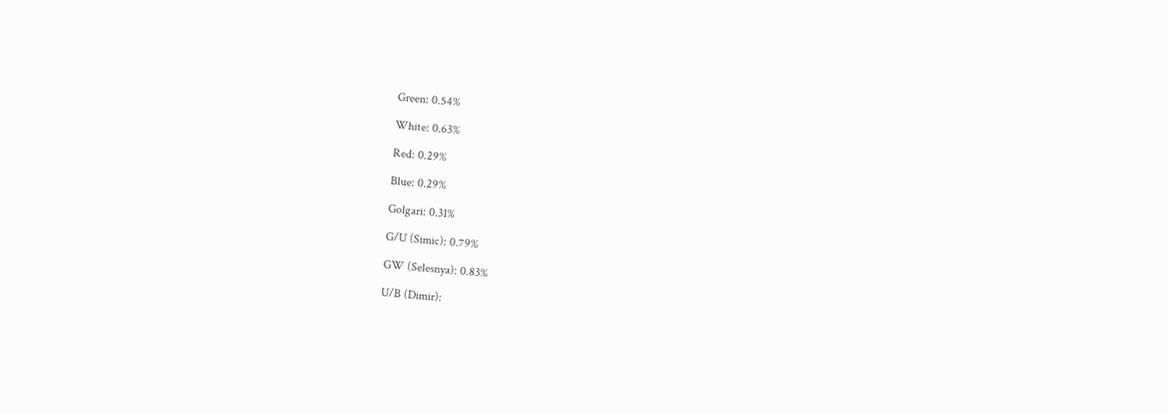Green: 0.54%

White: 0.63%

Red: 0.29%

Blue: 0.29%

Golgari: 0.31%

G/U (Simic): 0.79%

GW (Selesnya): 0.83%

U/B (Dimir):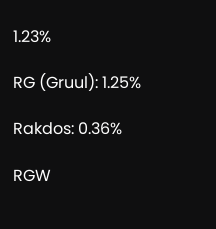1.23%

RG (Gruul): 1.25%

Rakdos: 0.36%

RGW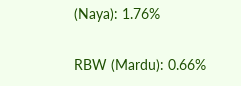(Naya): 1.76%

RBW (Mardu): 0.66%